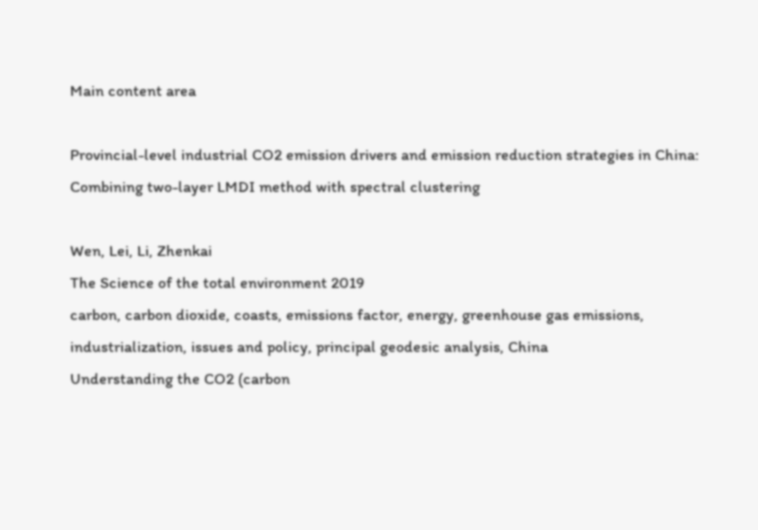Main content area

Provincial-level industrial CO2 emission drivers and emission reduction strategies in China: Combining two-layer LMDI method with spectral clustering

Wen, Lei, Li, Zhenkai
The Science of the total environment 2019
carbon, carbon dioxide, coasts, emissions factor, energy, greenhouse gas emissions, industrialization, issues and policy, principal geodesic analysis, China
Understanding the CO2 (carbon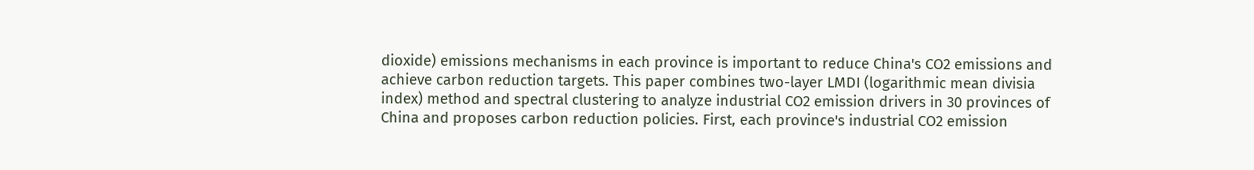dioxide) emissions mechanisms in each province is important to reduce China's CO2 emissions and achieve carbon reduction targets. This paper combines two-layer LMDI (logarithmic mean divisia index) method and spectral clustering to analyze industrial CO2 emission drivers in 30 provinces of China and proposes carbon reduction policies. First, each province's industrial CO2 emission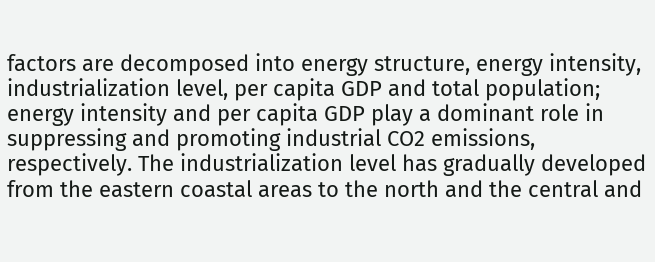factors are decomposed into energy structure, energy intensity, industrialization level, per capita GDP and total population; energy intensity and per capita GDP play a dominant role in suppressing and promoting industrial CO2 emissions, respectively. The industrialization level has gradually developed from the eastern coastal areas to the north and the central and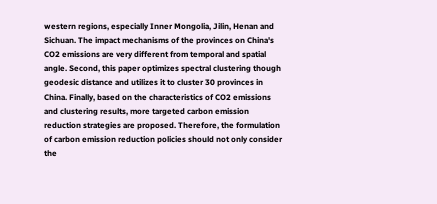western regions, especially Inner Mongolia, Jilin, Henan and Sichuan. The impact mechanisms of the provinces on China's CO2 emissions are very different from temporal and spatial angle. Second, this paper optimizes spectral clustering though geodesic distance and utilizes it to cluster 30 provinces in China. Finally, based on the characteristics of CO2 emissions and clustering results, more targeted carbon emission reduction strategies are proposed. Therefore, the formulation of carbon emission reduction policies should not only consider the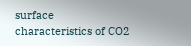surface characteristics of CO2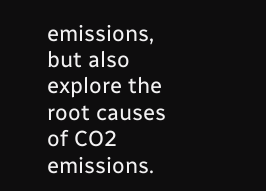emissions, but also explore the root causes of CO2 emissions.